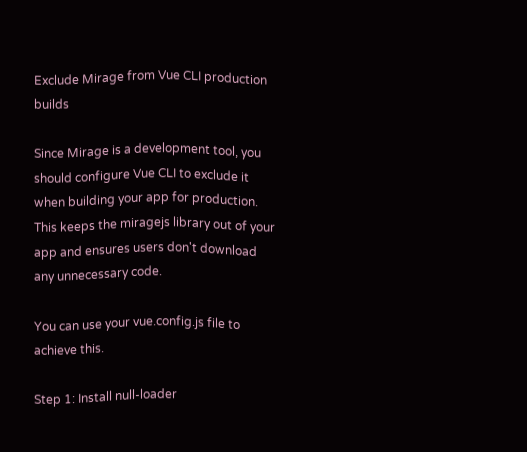Exclude Mirage from Vue CLI production builds

Since Mirage is a development tool, you should configure Vue CLI to exclude it when building your app for production. This keeps the miragejs library out of your app and ensures users don't download any unnecessary code.

You can use your vue.config.js file to achieve this.

Step 1: Install null-loader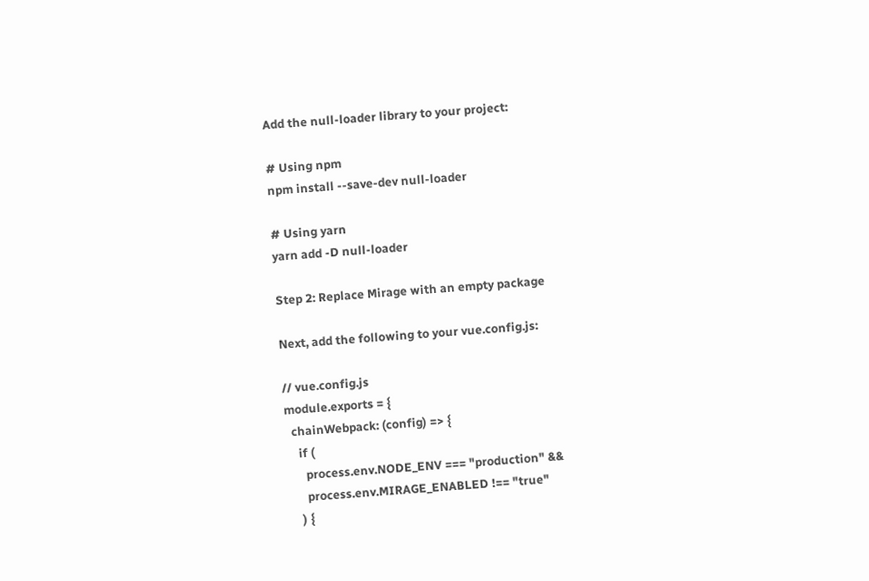Add the null-loader library to your project:

# Using npm
npm install --save-dev null-loader

# Using yarn
yarn add -D null-loader

Step 2: Replace Mirage with an empty package

Next, add the following to your vue.config.js:

// vue.config.js
module.exports = {
  chainWebpack: (config) => {
    if (
      process.env.NODE_ENV === "production" &&
      process.env.MIRAGE_ENABLED !== "true"
    ) {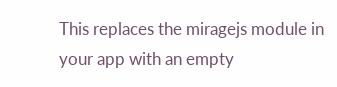This replaces the miragejs module in your app with an empty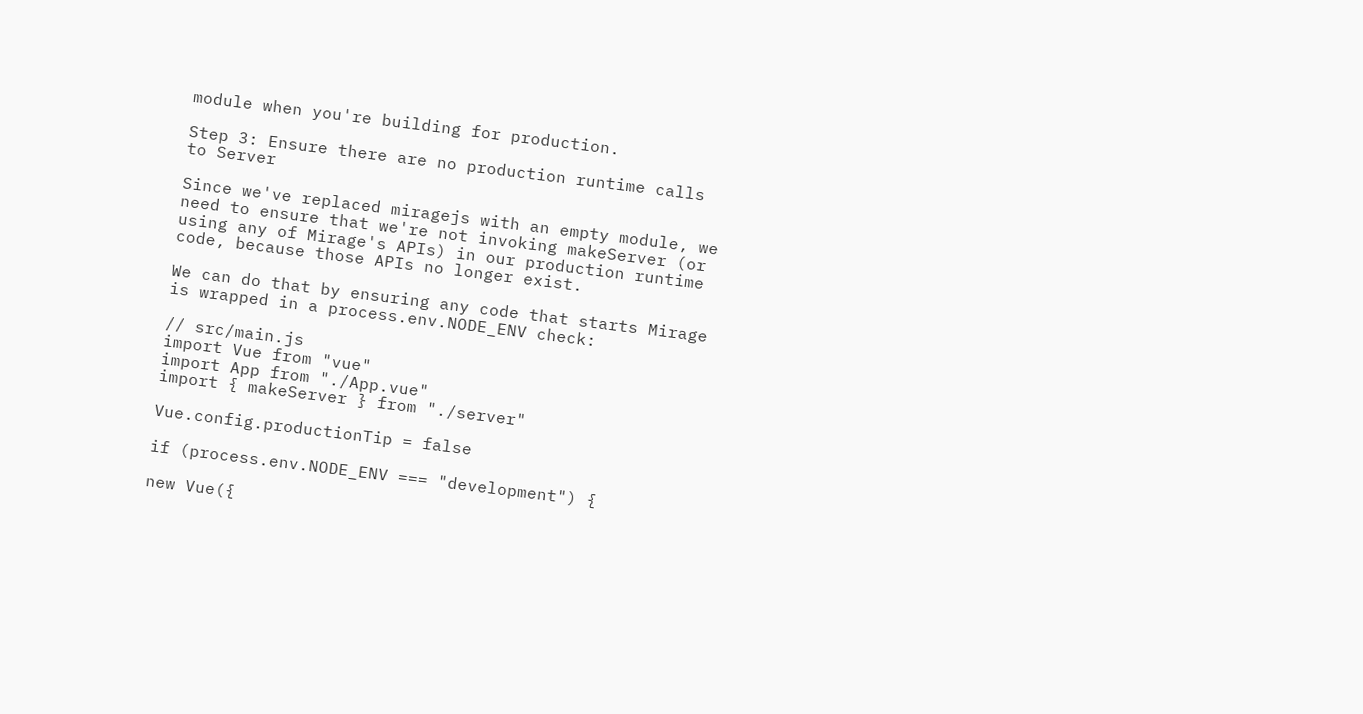module when you're building for production.

Step 3: Ensure there are no production runtime calls to Server

Since we've replaced miragejs with an empty module, we need to ensure that we're not invoking makeServer (or using any of Mirage's APIs) in our production runtime code, because those APIs no longer exist.

We can do that by ensuring any code that starts Mirage is wrapped in a process.env.NODE_ENV check:

// src/main.js
import Vue from "vue"
import App from "./App.vue"
import { makeServer } from "./server"

Vue.config.productionTip = false

if (process.env.NODE_ENV === "development") {

new Vue({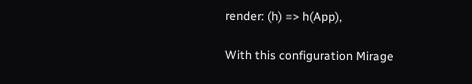render: (h) => h(App),

With this configuration Mirage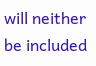will neither be included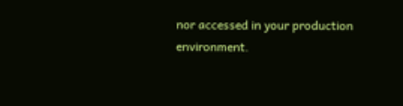nor accessed in your production environment.